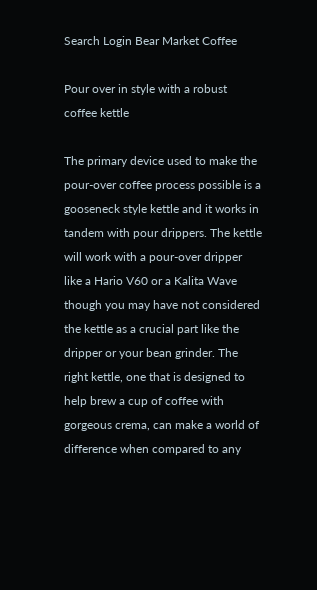Search Login Bear Market Coffee

Pour over in style with a robust coffee kettle

The primary device used to make the pour-over coffee process possible is a gooseneck style kettle and it works in tandem with pour drippers. The kettle will work with a pour-over dripper like a Hario V60 or a Kalita Wave though you may have not considered the kettle as a crucial part like the dripper or your bean grinder. The right kettle, one that is designed to help brew a cup of coffee with gorgeous crema, can make a world of difference when compared to any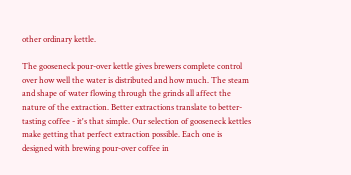other ordinary kettle.

The gooseneck pour-over kettle gives brewers complete control over how well the water is distributed and how much. The steam and shape of water flowing through the grinds all affect the nature of the extraction. Better extractions translate to better-tasting coffee - it's that simple. Our selection of gooseneck kettles make getting that perfect extraction possible. Each one is designed with brewing pour-over coffee in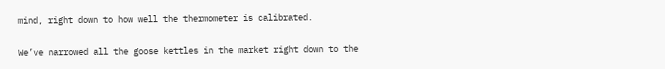mind, right down to how well the thermometer is calibrated.

We’ve narrowed all the goose kettles in the market right down to the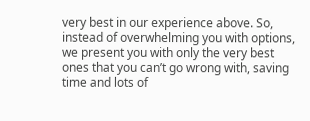very best in our experience above. So, instead of overwhelming you with options, we present you with only the very best ones that you can’t go wrong with, saving time and lots of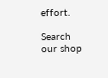effort.

Search our shop